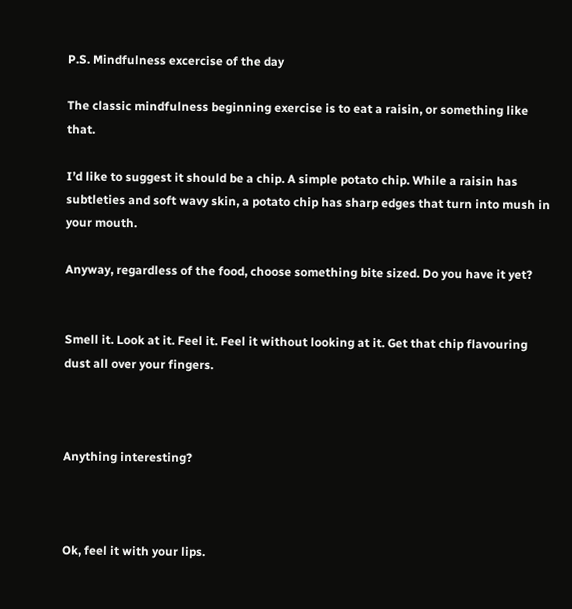P.S. Mindfulness excercise of the day

The classic mindfulness beginning exercise is to eat a raisin, or something like that.

I’d like to suggest it should be a chip. A simple potato chip. While a raisin has subtleties and soft wavy skin, a potato chip has sharp edges that turn into mush in your mouth.

Anyway, regardless of the food, choose something bite sized. Do you have it yet?


Smell it. Look at it. Feel it. Feel it without looking at it. Get that chip flavouring dust all over your fingers.



Anything interesting?



Ok, feel it with your lips.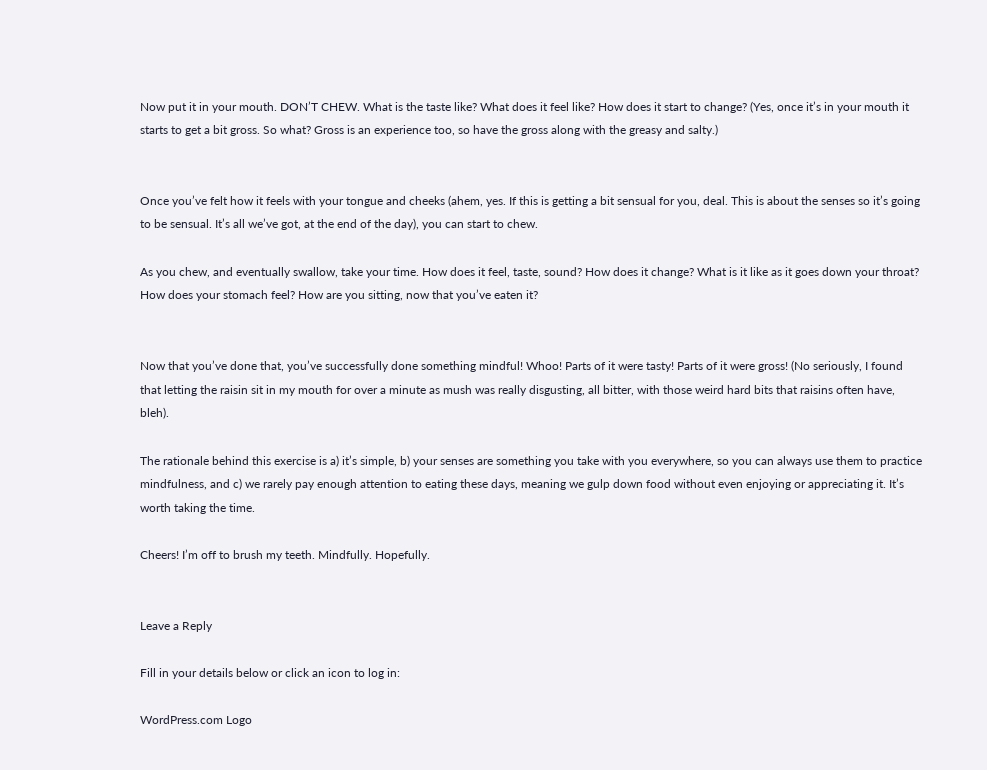Now put it in your mouth. DON’T CHEW. What is the taste like? What does it feel like? How does it start to change? (Yes, once it’s in your mouth it starts to get a bit gross. So what? Gross is an experience too, so have the gross along with the greasy and salty.)


Once you’ve felt how it feels with your tongue and cheeks (ahem, yes. If this is getting a bit sensual for you, deal. This is about the senses so it’s going to be sensual. It’s all we’ve got, at the end of the day), you can start to chew.

As you chew, and eventually swallow, take your time. How does it feel, taste, sound? How does it change? What is it like as it goes down your throat? How does your stomach feel? How are you sitting, now that you’ve eaten it?


Now that you’ve done that, you’ve successfully done something mindful! Whoo! Parts of it were tasty! Parts of it were gross! (No seriously, I found that letting the raisin sit in my mouth for over a minute as mush was really disgusting, all bitter, with those weird hard bits that raisins often have, bleh).

The rationale behind this exercise is a) it’s simple, b) your senses are something you take with you everywhere, so you can always use them to practice mindfulness, and c) we rarely pay enough attention to eating these days, meaning we gulp down food without even enjoying or appreciating it. It’s worth taking the time.

Cheers! I’m off to brush my teeth. Mindfully. Hopefully.


Leave a Reply

Fill in your details below or click an icon to log in:

WordPress.com Logo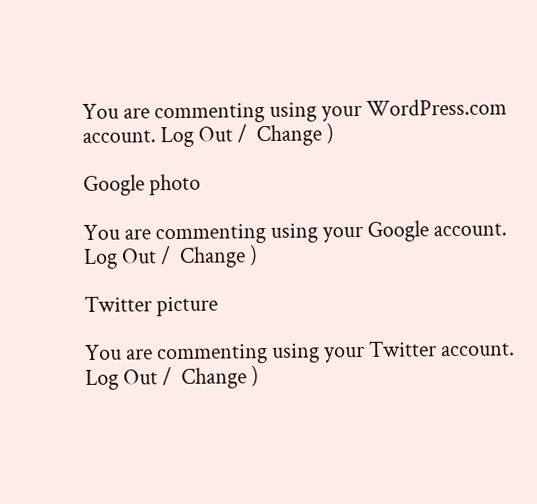You are commenting using your WordPress.com account. Log Out /  Change )

Google photo

You are commenting using your Google account. Log Out /  Change )

Twitter picture

You are commenting using your Twitter account. Log Out /  Change )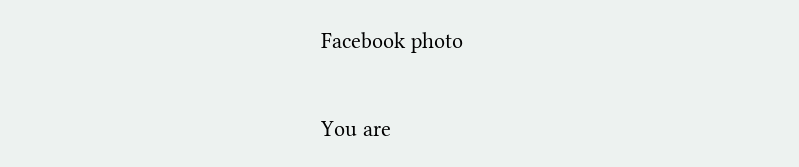Facebook photo

You are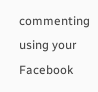commenting using your Facebook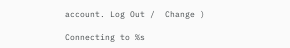account. Log Out /  Change )

Connecting to %s